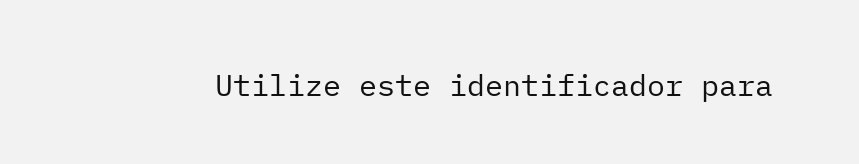Utilize este identificador para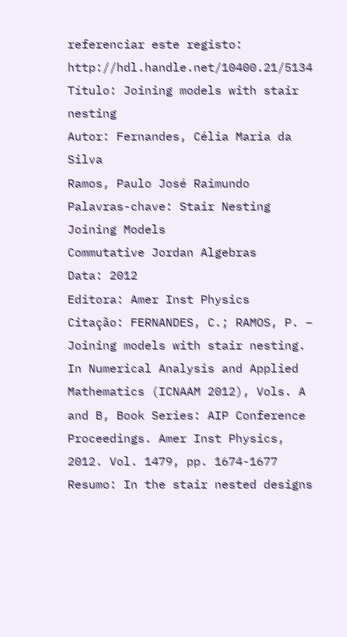referenciar este registo: http://hdl.handle.net/10400.21/5134
Título: Joining models with stair nesting
Autor: Fernandes, Célia Maria da Silva
Ramos, Paulo José Raimundo
Palavras-chave: Stair Nesting
Joining Models
Commutative Jordan Algebras
Data: 2012
Editora: Amer Inst Physics
Citação: FERNANDES, C.; RAMOS, P. – Joining models with stair nesting. In Numerical Analysis and Applied Mathematics (ICNAAM 2012), Vols. A and B, Book Series: AIP Conference Proceedings. Amer Inst Physics, 2012. Vol. 1479, pp. 1674-1677
Resumo: In the stair nested designs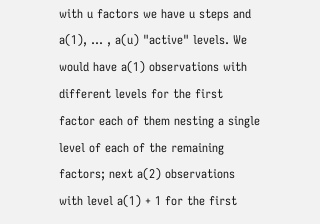with u factors we have u steps and a(1), ... , a(u) "active" levels. We would have a(1) observations with different levels for the first factor each of them nesting a single level of each of the remaining factors; next a(2) observations with level a(1) + 1 for the first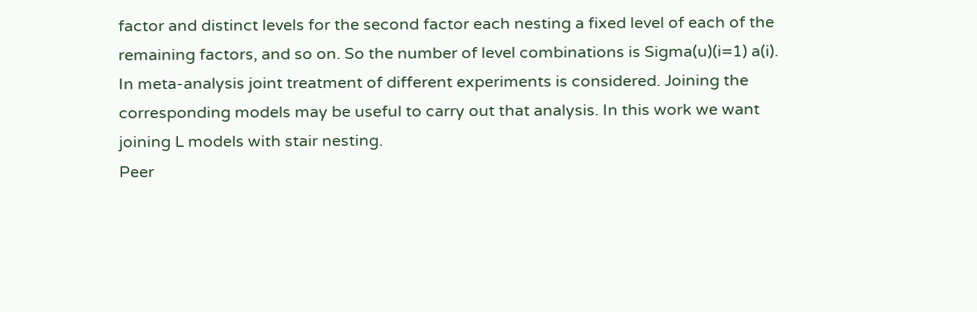factor and distinct levels for the second factor each nesting a fixed level of each of the remaining factors, and so on. So the number of level combinations is Sigma(u)(i=1) a(i). In meta-analysis joint treatment of different experiments is considered. Joining the corresponding models may be useful to carry out that analysis. In this work we want joining L models with stair nesting.
Peer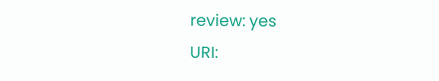review: yes
URI: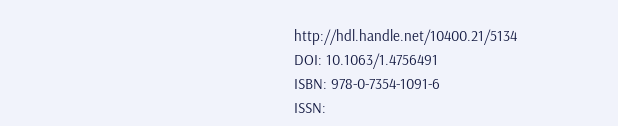http://hdl.handle.net/10400.21/5134
DOI: 10.1063/1.4756491
ISBN: 978-0-7354-1091-6
ISSN: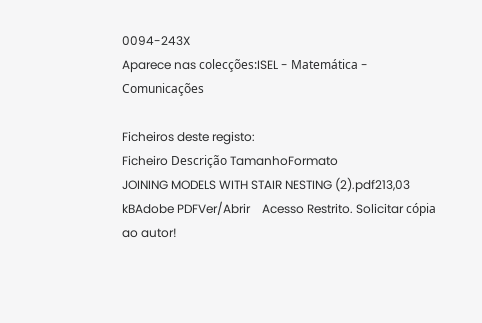0094-243X
Aparece nas colecções:ISEL - Matemática - Comunicações

Ficheiros deste registo:
Ficheiro Descrição TamanhoFormato
JOINING MODELS WITH STAIR NESTING (2).pdf213,03 kBAdobe PDFVer/Abrir    Acesso Restrito. Solicitar cópia ao autor!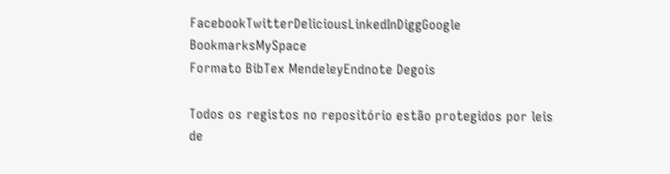FacebookTwitterDeliciousLinkedInDiggGoogle BookmarksMySpace
Formato BibTex MendeleyEndnote Degois

Todos os registos no repositório estão protegidos por leis de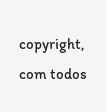copyright, com todos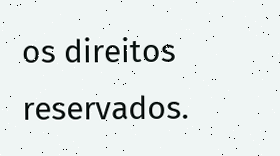os direitos reservados.